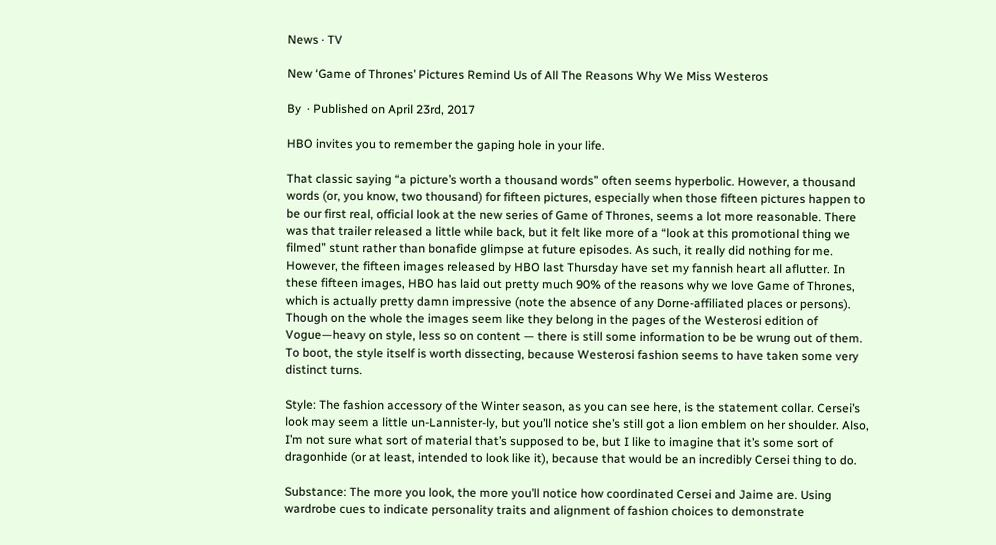News · TV

New ‘Game of Thrones’ Pictures Remind Us of All The Reasons Why We Miss Westeros

By  · Published on April 23rd, 2017

HBO invites you to remember the gaping hole in your life.

That classic saying “a picture’s worth a thousand words” often seems hyperbolic. However, a thousand words (or, you know, two thousand) for fifteen pictures, especially when those fifteen pictures happen to be our first real, official look at the new series of Game of Thrones, seems a lot more reasonable. There was that trailer released a little while back, but it felt like more of a “look at this promotional thing we filmed” stunt rather than bonafide glimpse at future episodes. As such, it really did nothing for me. However, the fifteen images released by HBO last Thursday have set my fannish heart all aflutter. In these fifteen images, HBO has laid out pretty much 90% of the reasons why we love Game of Thrones, which is actually pretty damn impressive (note the absence of any Dorne-affiliated places or persons). Though on the whole the images seem like they belong in the pages of the Westerosi edition of Vogue—heavy on style, less so on content — there is still some information to be be wrung out of them. To boot, the style itself is worth dissecting, because Westerosi fashion seems to have taken some very distinct turns.

Style: The fashion accessory of the Winter season, as you can see here, is the statement collar. Cersei’s look may seem a little un-Lannister-ly, but you’ll notice she’s still got a lion emblem on her shoulder. Also, I’m not sure what sort of material that’s supposed to be, but I like to imagine that it’s some sort of dragonhide (or at least, intended to look like it), because that would be an incredibly Cersei thing to do.

Substance: The more you look, the more you’ll notice how coordinated Cersei and Jaime are. Using wardrobe cues to indicate personality traits and alignment of fashion choices to demonstrate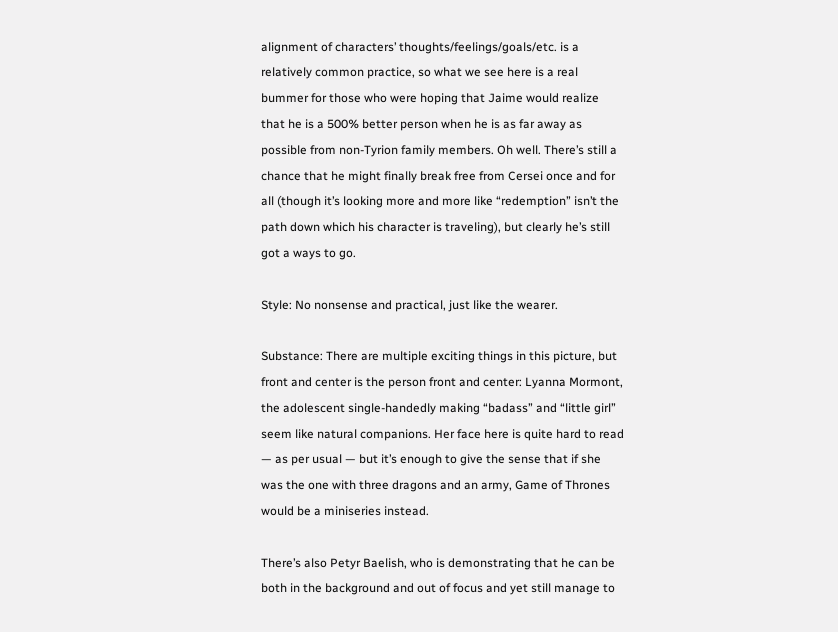alignment of characters’ thoughts/feelings/goals/etc. is a relatively common practice, so what we see here is a real bummer for those who were hoping that Jaime would realize that he is a 500% better person when he is as far away as possible from non-Tyrion family members. Oh well. There’s still a chance that he might finally break free from Cersei once and for all (though it’s looking more and more like “redemption” isn’t the path down which his character is traveling), but clearly he’s still got a ways to go.

Style: No nonsense and practical, just like the wearer.

Substance: There are multiple exciting things in this picture, but front and center is the person front and center: Lyanna Mormont, the adolescent single-handedly making “badass” and “little girl” seem like natural companions. Her face here is quite hard to read — as per usual — but it’s enough to give the sense that if she was the one with three dragons and an army, Game of Thrones would be a miniseries instead.

There’s also Petyr Baelish, who is demonstrating that he can be both in the background and out of focus and yet still manage to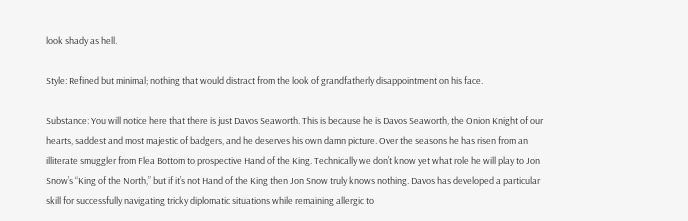look shady as hell.

Style: Refined but minimal; nothing that would distract from the look of grandfatherly disappointment on his face.

Substance: You will notice here that there is just Davos Seaworth. This is because he is Davos Seaworth, the Onion Knight of our hearts, saddest and most majestic of badgers, and he deserves his own damn picture. Over the seasons he has risen from an illiterate smuggler from Flea Bottom to prospective Hand of the King. Technically we don’t know yet what role he will play to Jon Snow’s “King of the North,” but if it’s not Hand of the King then Jon Snow truly knows nothing. Davos has developed a particular skill for successfully navigating tricky diplomatic situations while remaining allergic to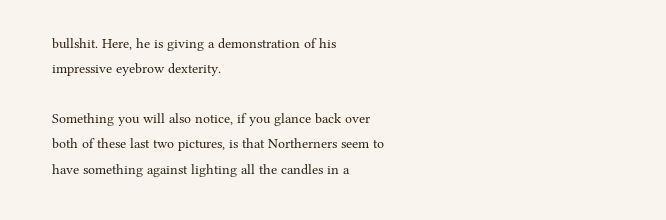bullshit. Here, he is giving a demonstration of his impressive eyebrow dexterity.

Something you will also notice, if you glance back over both of these last two pictures, is that Northerners seem to have something against lighting all the candles in a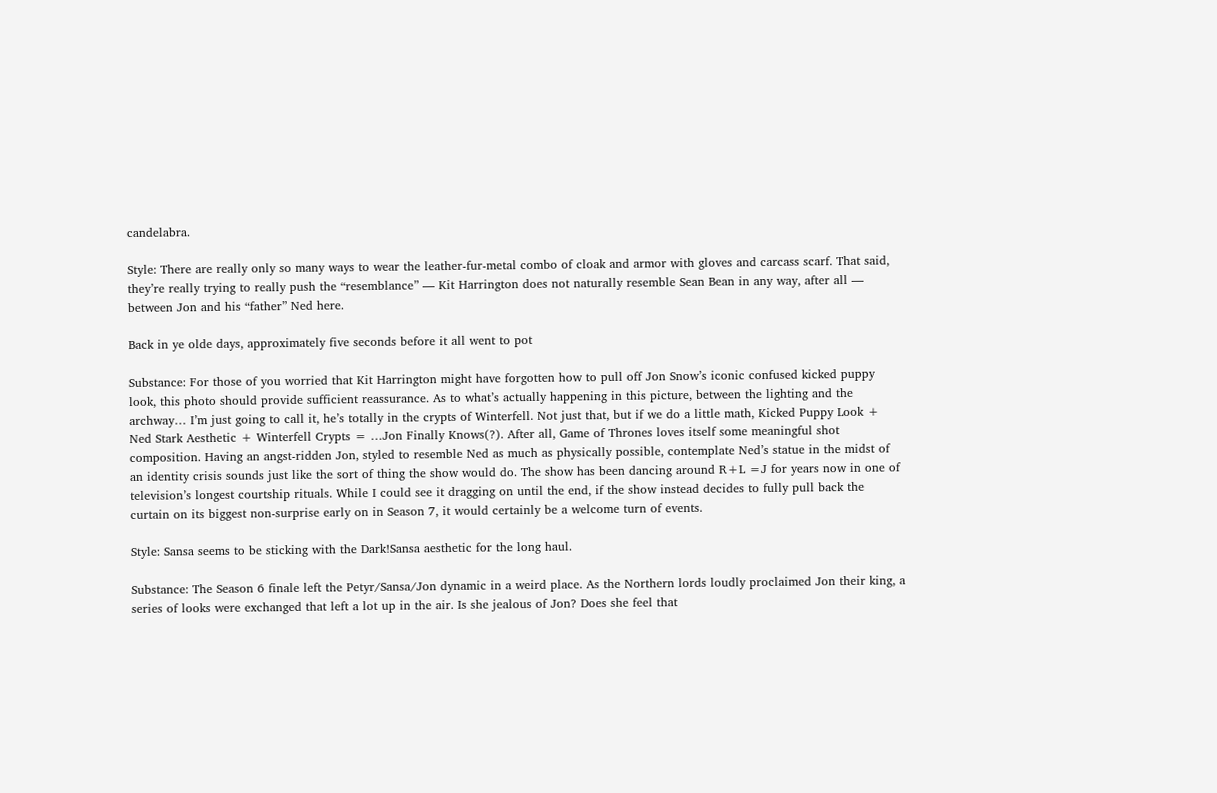candelabra.

Style: There are really only so many ways to wear the leather-fur-metal combo of cloak and armor with gloves and carcass scarf. That said, they’re really trying to really push the “resemblance” — Kit Harrington does not naturally resemble Sean Bean in any way, after all — between Jon and his “father” Ned here.

Back in ye olde days, approximately five seconds before it all went to pot

Substance: For those of you worried that Kit Harrington might have forgotten how to pull off Jon Snow’s iconic confused kicked puppy look, this photo should provide sufficient reassurance. As to what’s actually happening in this picture, between the lighting and the archway… I’m just going to call it, he’s totally in the crypts of Winterfell. Not just that, but if we do a little math, Kicked Puppy Look + Ned Stark Aesthetic + Winterfell Crypts = …Jon Finally Knows(?). After all, Game of Thrones loves itself some meaningful shot composition. Having an angst-ridden Jon, styled to resemble Ned as much as physically possible, contemplate Ned’s statue in the midst of an identity crisis sounds just like the sort of thing the show would do. The show has been dancing around R+L =J for years now in one of television’s longest courtship rituals. While I could see it dragging on until the end, if the show instead decides to fully pull back the curtain on its biggest non-surprise early on in Season 7, it would certainly be a welcome turn of events.

Style: Sansa seems to be sticking with the Dark!Sansa aesthetic for the long haul.

Substance: The Season 6 finale left the Petyr/Sansa/Jon dynamic in a weird place. As the Northern lords loudly proclaimed Jon their king, a series of looks were exchanged that left a lot up in the air. Is she jealous of Jon? Does she feel that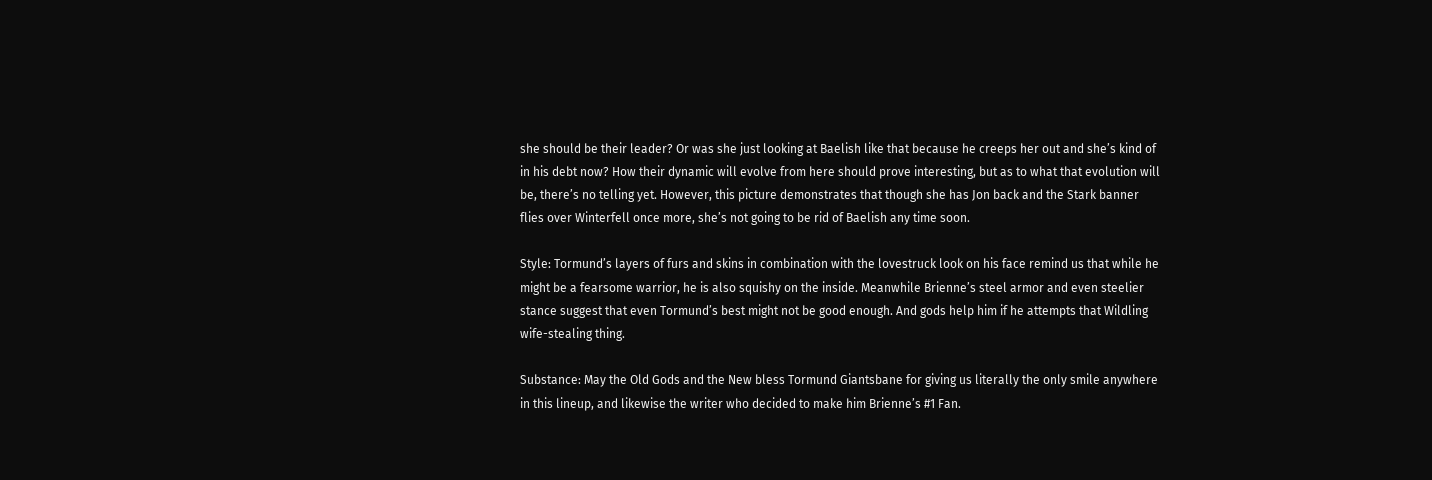she should be their leader? Or was she just looking at Baelish like that because he creeps her out and she’s kind of in his debt now? How their dynamic will evolve from here should prove interesting, but as to what that evolution will be, there’s no telling yet. However, this picture demonstrates that though she has Jon back and the Stark banner flies over Winterfell once more, she’s not going to be rid of Baelish any time soon.

Style: Tormund’s layers of furs and skins in combination with the lovestruck look on his face remind us that while he might be a fearsome warrior, he is also squishy on the inside. Meanwhile Brienne’s steel armor and even steelier stance suggest that even Tormund’s best might not be good enough. And gods help him if he attempts that Wildling wife-stealing thing.

Substance: May the Old Gods and the New bless Tormund Giantsbane for giving us literally the only smile anywhere in this lineup, and likewise the writer who decided to make him Brienne’s #1 Fan.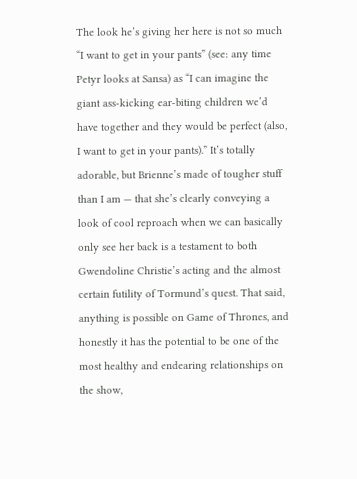The look he’s giving her here is not so much “I want to get in your pants” (see: any time Petyr looks at Sansa) as “I can imagine the giant ass-kicking ear-biting children we’d have together and they would be perfect (also, I want to get in your pants).” It’s totally adorable, but Brienne’s made of tougher stuff than I am — that she’s clearly conveying a look of cool reproach when we can basically only see her back is a testament to both Gwendoline Christie’s acting and the almost certain futility of Tormund’s quest. That said, anything is possible on Game of Thrones, and honestly it has the potential to be one of the most healthy and endearing relationships on the show,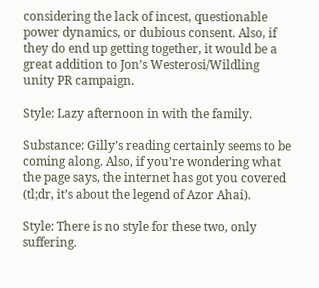considering the lack of incest, questionable power dynamics, or dubious consent. Also, if they do end up getting together, it would be a great addition to Jon’s Westerosi/Wildling unity PR campaign.

Style: Lazy afternoon in with the family.

Substance: Gilly’s reading certainly seems to be coming along. Also, if you’re wondering what the page says, the internet has got you covered (tl;dr, it’s about the legend of Azor Ahai).

Style: There is no style for these two, only suffering.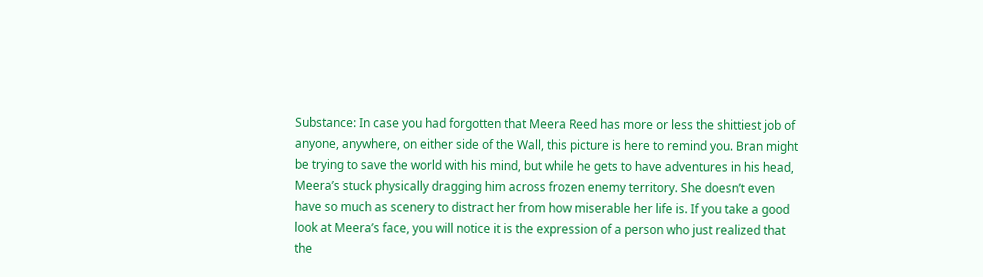Substance: In case you had forgotten that Meera Reed has more or less the shittiest job of anyone, anywhere, on either side of the Wall, this picture is here to remind you. Bran might be trying to save the world with his mind, but while he gets to have adventures in his head, Meera’s stuck physically dragging him across frozen enemy territory. She doesn’t even have so much as scenery to distract her from how miserable her life is. If you take a good look at Meera’s face, you will notice it is the expression of a person who just realized that the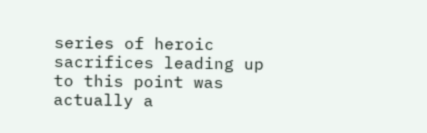series of heroic sacrifices leading up to this point was actually a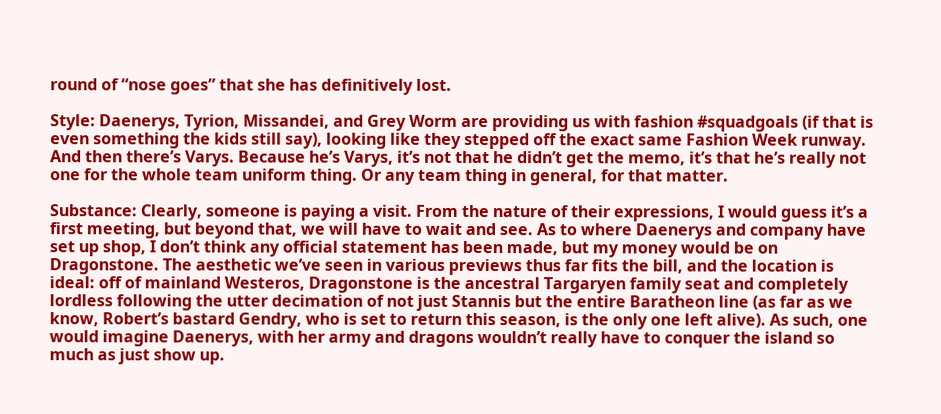round of “nose goes” that she has definitively lost.

Style: Daenerys, Tyrion, Missandei, and Grey Worm are providing us with fashion #squadgoals (if that is even something the kids still say), looking like they stepped off the exact same Fashion Week runway. And then there’s Varys. Because he’s Varys, it’s not that he didn’t get the memo, it’s that he’s really not one for the whole team uniform thing. Or any team thing in general, for that matter.

Substance: Clearly, someone is paying a visit. From the nature of their expressions, I would guess it’s a first meeting, but beyond that, we will have to wait and see. As to where Daenerys and company have set up shop, I don’t think any official statement has been made, but my money would be on Dragonstone. The aesthetic we’ve seen in various previews thus far fits the bill, and the location is ideal: off of mainland Westeros, Dragonstone is the ancestral Targaryen family seat and completely lordless following the utter decimation of not just Stannis but the entire Baratheon line (as far as we know, Robert’s bastard Gendry, who is set to return this season, is the only one left alive). As such, one would imagine Daenerys, with her army and dragons wouldn’t really have to conquer the island so much as just show up.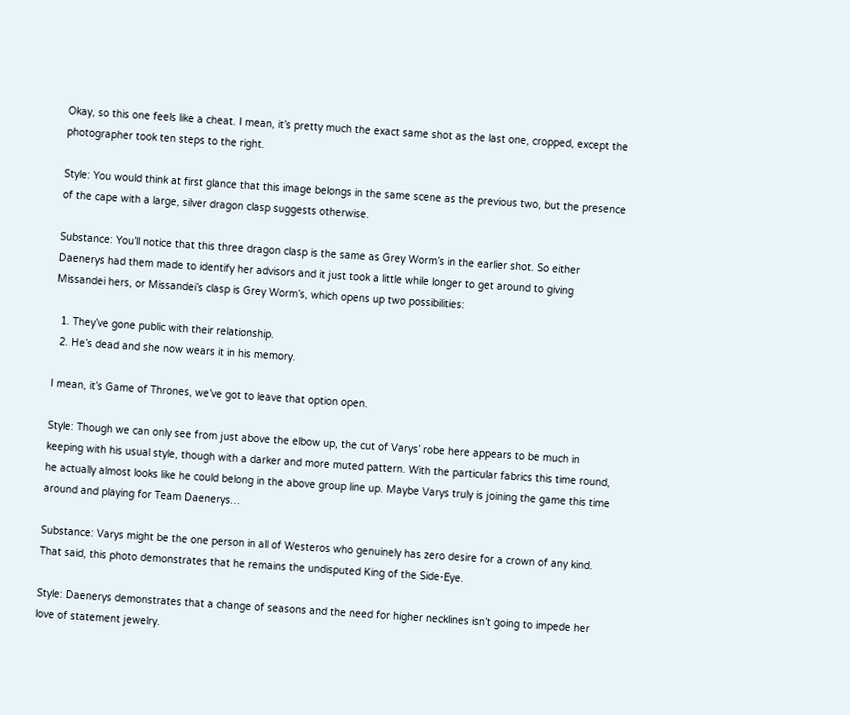Okay, so this one feels like a cheat. I mean, it’s pretty much the exact same shot as the last one, cropped, except the photographer took ten steps to the right.

Style: You would think at first glance that this image belongs in the same scene as the previous two, but the presence of the cape with a large, silver dragon clasp suggests otherwise.

Substance: You’ll notice that this three dragon clasp is the same as Grey Worm’s in the earlier shot. So either Daenerys had them made to identify her advisors and it just took a little while longer to get around to giving Missandei hers, or Missandei’s clasp is Grey Worm’s, which opens up two possibilities:

  1. They’ve gone public with their relationship.
  2. He’s dead and she now wears it in his memory.

I mean, it’s Game of Thrones, we’ve got to leave that option open.

Style: Though we can only see from just above the elbow up, the cut of Varys’ robe here appears to be much in keeping with his usual style, though with a darker and more muted pattern. With the particular fabrics this time round, he actually almost looks like he could belong in the above group line up. Maybe Varys truly is joining the game this time around and playing for Team Daenerys…

Substance: Varys might be the one person in all of Westeros who genuinely has zero desire for a crown of any kind. That said, this photo demonstrates that he remains the undisputed King of the Side-Eye.

Style: Daenerys demonstrates that a change of seasons and the need for higher necklines isn’t going to impede her love of statement jewelry.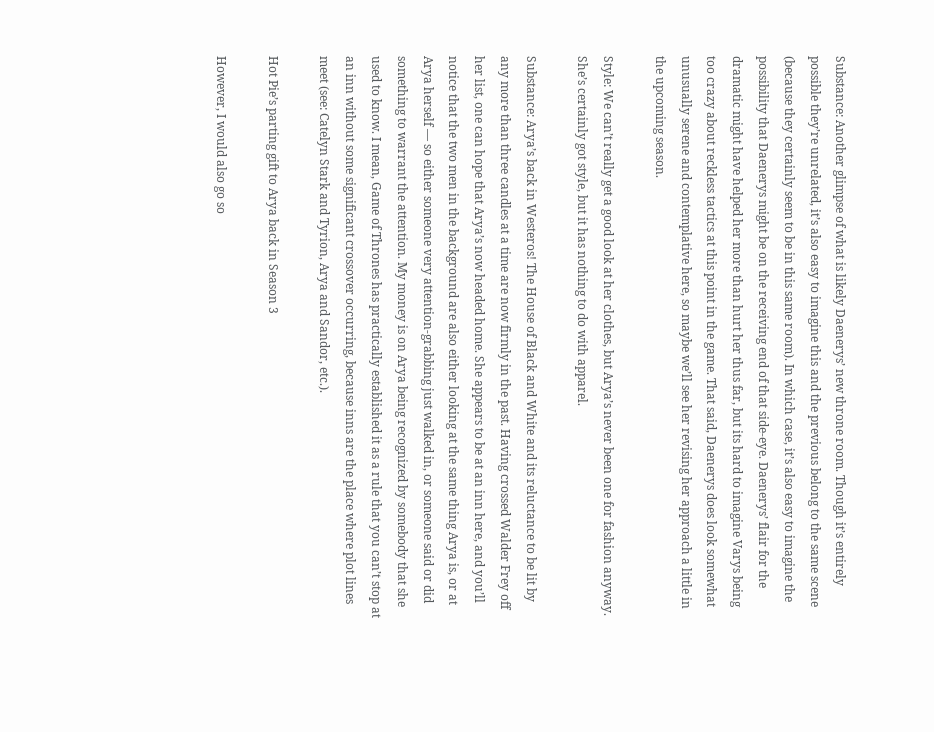Substance: Another glimpse of what is likely Daenerys’ new throne room. Though it’s entirely possible they’re unrelated, it’s also easy to imagine this and the previous belong to the same scene (because they certainly seem to be in this same room). In which case, it’s also easy to imagine the possibility that Daenerys might be on the receiving end of that side-eye. Daenerys’ flair for the dramatic might have helped her more than hurt her thus far, but its hard to imagine Varys being too crazy about reckless tactics at this point in the game. That said, Daenerys does look somewhat unusually serene and contemplative here, so maybe we’ll see her revising her approach a little in the upcoming season.

Style: We can’t really get a good look at her clothes, but Arya’s never been one for fashion anyway. She’s certainly got style, but it has nothing to do with apparel.

Substance: Arya’s back in Westeros! The House of Black and White and its reluctance to be lit by any more than three candles at a time are now firmly in the past. Having crossed Walder Frey off her list, one can hope that Arya’s now headed home. She appears to be at an inn here, and you’ll notice that the two men in the background are also either looking at the same thing Arya is, or at Arya herself — so either someone very attention-grabbing just walked in, or someone said or did something to warrant the attention. My money is on Arya being recognized by somebody that she used to know. I mean, Game of Thrones has practically established it as a rule that you can’t stop at an inn without some significant crossover occurring, because inns are the place where plot lines meet (see: Catelyn Stark and Tyrion, Arya and Sandor, etc.).

Hot Pie’s parting gift to Arya back in Season 3

However, I would also go so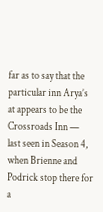far as to say that the particular inn Arya’s at appears to be the Crossroads Inn — last seen in Season 4, when Brienne and Podrick stop there for a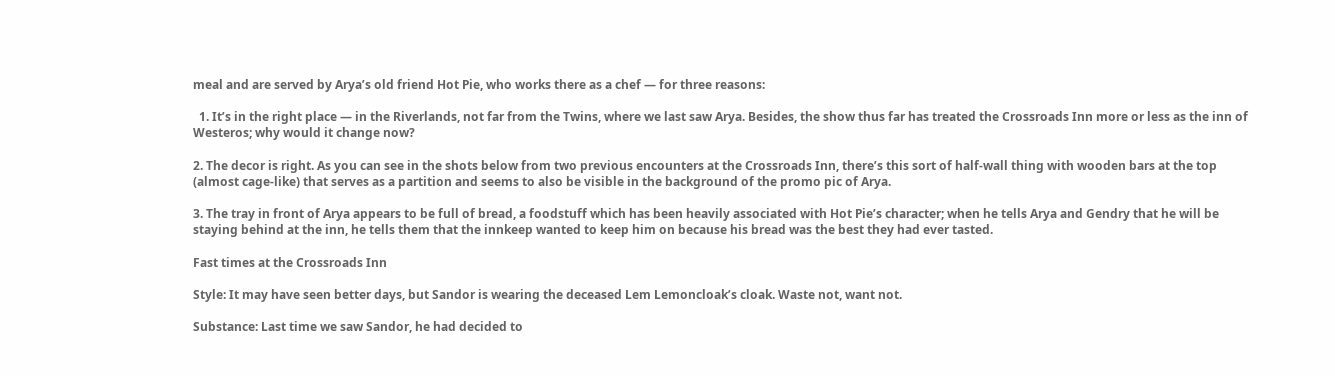meal and are served by Arya’s old friend Hot Pie, who works there as a chef — for three reasons:

  1. It’s in the right place — in the Riverlands, not far from the Twins, where we last saw Arya. Besides, the show thus far has treated the Crossroads Inn more or less as the inn of Westeros; why would it change now?

2. The decor is right. As you can see in the shots below from two previous encounters at the Crossroads Inn, there’s this sort of half-wall thing with wooden bars at the top (almost cage-like) that serves as a partition and seems to also be visible in the background of the promo pic of Arya.

3. The tray in front of Arya appears to be full of bread, a foodstuff which has been heavily associated with Hot Pie’s character; when he tells Arya and Gendry that he will be staying behind at the inn, he tells them that the innkeep wanted to keep him on because his bread was the best they had ever tasted.

Fast times at the Crossroads Inn

Style: It may have seen better days, but Sandor is wearing the deceased Lem Lemoncloak’s cloak. Waste not, want not.

Substance: Last time we saw Sandor, he had decided to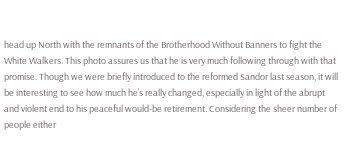head up North with the remnants of the Brotherhood Without Banners to fight the White Walkers. This photo assures us that he is very much following through with that promise. Though we were briefly introduced to the reformed Sandor last season, it will be interesting to see how much he’s really changed, especially in light of the abrupt and violent end to his peaceful would-be retirement. Considering the sheer number of people either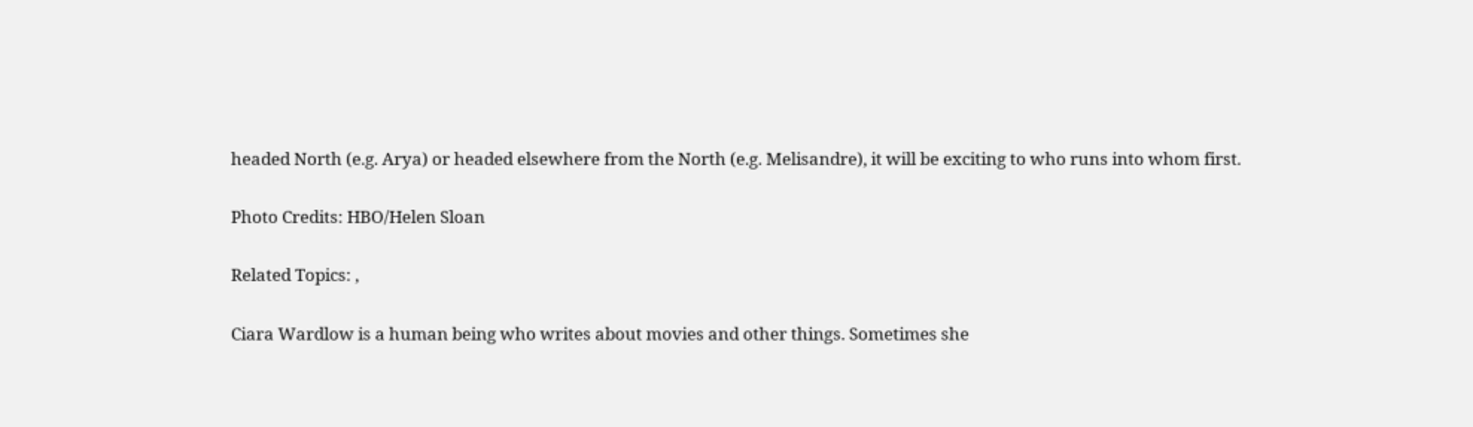headed North (e.g. Arya) or headed elsewhere from the North (e.g. Melisandre), it will be exciting to who runs into whom first.

Photo Credits: HBO/Helen Sloan

Related Topics: ,

Ciara Wardlow is a human being who writes about movies and other things. Sometimes she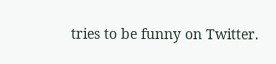tries to be funny on Twitter.